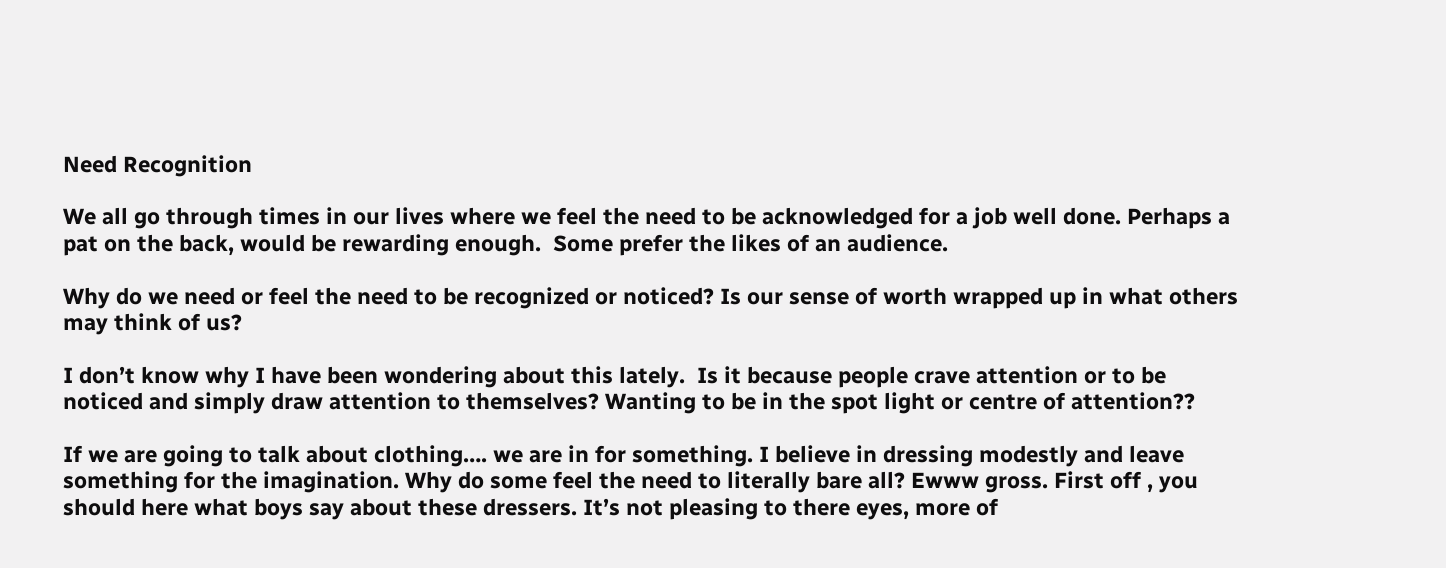Need Recognition

We all go through times in our lives where we feel the need to be acknowledged for a job well done. Perhaps a pat on the back, would be rewarding enough.  Some prefer the likes of an audience.

Why do we need or feel the need to be recognized or noticed? Is our sense of worth wrapped up in what others may think of us?

I don’t know why I have been wondering about this lately.  Is it because people crave attention or to be noticed and simply draw attention to themselves? Wanting to be in the spot light or centre of attention??

If we are going to talk about clothing…. we are in for something. I believe in dressing modestly and leave something for the imagination. Why do some feel the need to literally bare all? Ewww gross. First off , you should here what boys say about these dressers. It’s not pleasing to there eyes, more of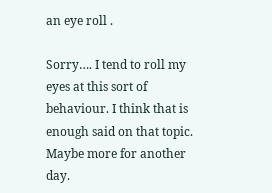an eye roll .

Sorry…. I tend to roll my eyes at this sort of behaviour. I think that is enough said on that topic. Maybe more for another day.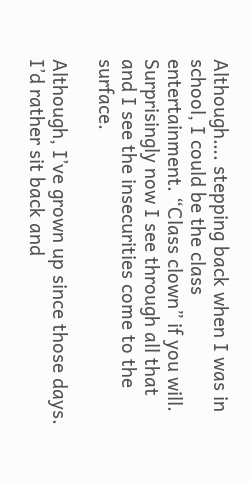Although…. stepping back when I was in school, I could be the class entertainment. “Class clown” if you will. Surprisingly now I see through all that and I see the insecurities come to the surface.

Although, I’ve grown up since those days. I’d rather sit back and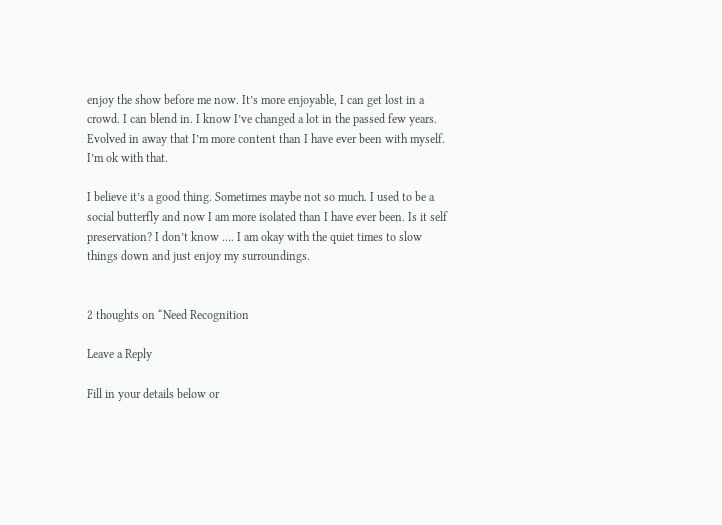enjoy the show before me now. It’s more enjoyable, I can get lost in a crowd. I can blend in. I know I’ve changed a lot in the passed few years. Evolved in away that I’m more content than I have ever been with myself. I’m ok with that.

I believe it’s a good thing. Sometimes maybe not so much. I used to be a social butterfly and now I am more isolated than I have ever been. Is it self preservation? I don’t know …. I am okay with the quiet times to slow things down and just enjoy my surroundings.


2 thoughts on “Need Recognition

Leave a Reply

Fill in your details below or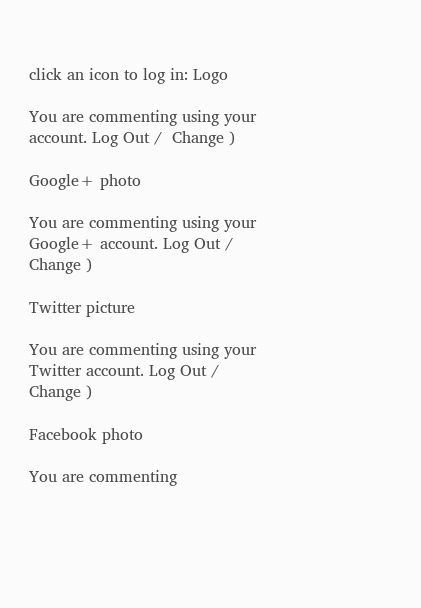click an icon to log in: Logo

You are commenting using your account. Log Out /  Change )

Google+ photo

You are commenting using your Google+ account. Log Out /  Change )

Twitter picture

You are commenting using your Twitter account. Log Out /  Change )

Facebook photo

You are commenting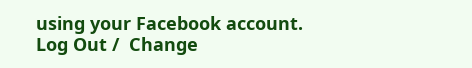using your Facebook account. Log Out /  Change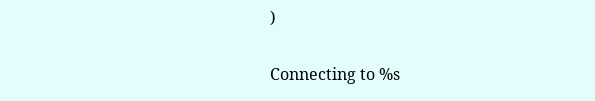)


Connecting to %s